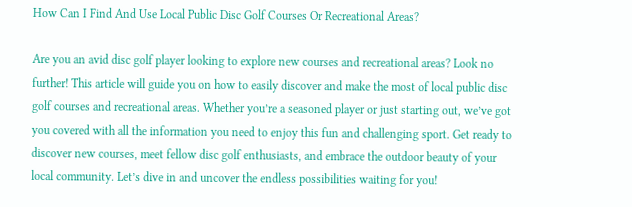How Can I Find And Use Local Public Disc Golf Courses Or Recreational Areas?

Are you an avid disc golf player looking to explore new courses and recreational areas? Look no further! This article will guide you on how to easily discover and make the most of local public disc golf courses and recreational areas. Whether you’re a seasoned player or just starting out, we’ve got you covered with all the information you need to enjoy this fun and challenging sport. Get ready to discover new courses, meet fellow disc golf enthusiasts, and embrace the outdoor beauty of your local community. Let’s dive in and uncover the endless possibilities waiting for you!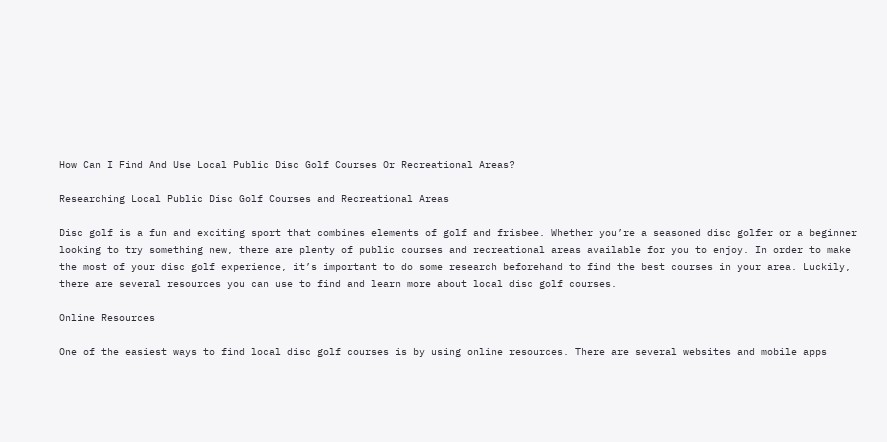How Can I Find And Use Local Public Disc Golf Courses Or Recreational Areas?

Researching Local Public Disc Golf Courses and Recreational Areas

Disc golf is a fun and exciting sport that combines elements of golf and frisbee. Whether you’re a seasoned disc golfer or a beginner looking to try something new, there are plenty of public courses and recreational areas available for you to enjoy. In order to make the most of your disc golf experience, it’s important to do some research beforehand to find the best courses in your area. Luckily, there are several resources you can use to find and learn more about local disc golf courses.

Online Resources

One of the easiest ways to find local disc golf courses is by using online resources. There are several websites and mobile apps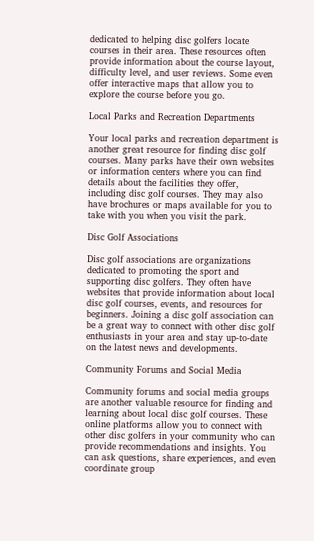dedicated to helping disc golfers locate courses in their area. These resources often provide information about the course layout, difficulty level, and user reviews. Some even offer interactive maps that allow you to explore the course before you go.

Local Parks and Recreation Departments

Your local parks and recreation department is another great resource for finding disc golf courses. Many parks have their own websites or information centers where you can find details about the facilities they offer, including disc golf courses. They may also have brochures or maps available for you to take with you when you visit the park.

Disc Golf Associations

Disc golf associations are organizations dedicated to promoting the sport and supporting disc golfers. They often have websites that provide information about local disc golf courses, events, and resources for beginners. Joining a disc golf association can be a great way to connect with other disc golf enthusiasts in your area and stay up-to-date on the latest news and developments.

Community Forums and Social Media

Community forums and social media groups are another valuable resource for finding and learning about local disc golf courses. These online platforms allow you to connect with other disc golfers in your community who can provide recommendations and insights. You can ask questions, share experiences, and even coordinate group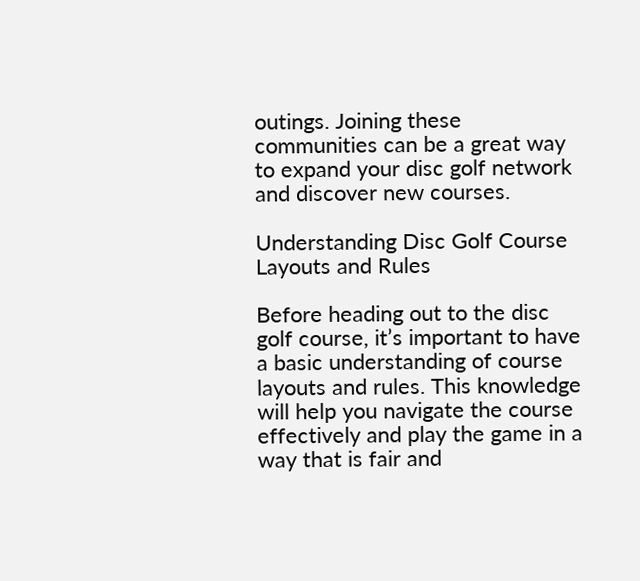outings. Joining these communities can be a great way to expand your disc golf network and discover new courses.

Understanding Disc Golf Course Layouts and Rules

Before heading out to the disc golf course, it’s important to have a basic understanding of course layouts and rules. This knowledge will help you navigate the course effectively and play the game in a way that is fair and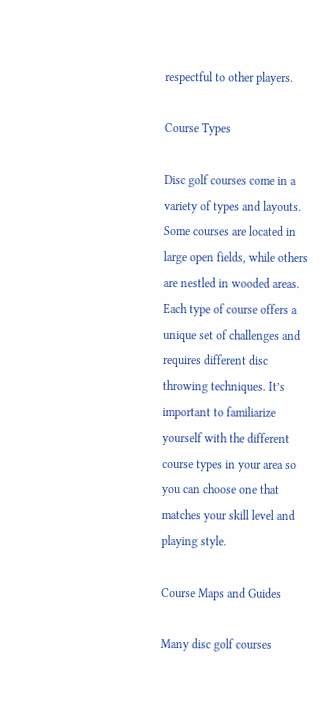respectful to other players.

Course Types

Disc golf courses come in a variety of types and layouts. Some courses are located in large open fields, while others are nestled in wooded areas. Each type of course offers a unique set of challenges and requires different disc throwing techniques. It’s important to familiarize yourself with the different course types in your area so you can choose one that matches your skill level and playing style.

Course Maps and Guides

Many disc golf courses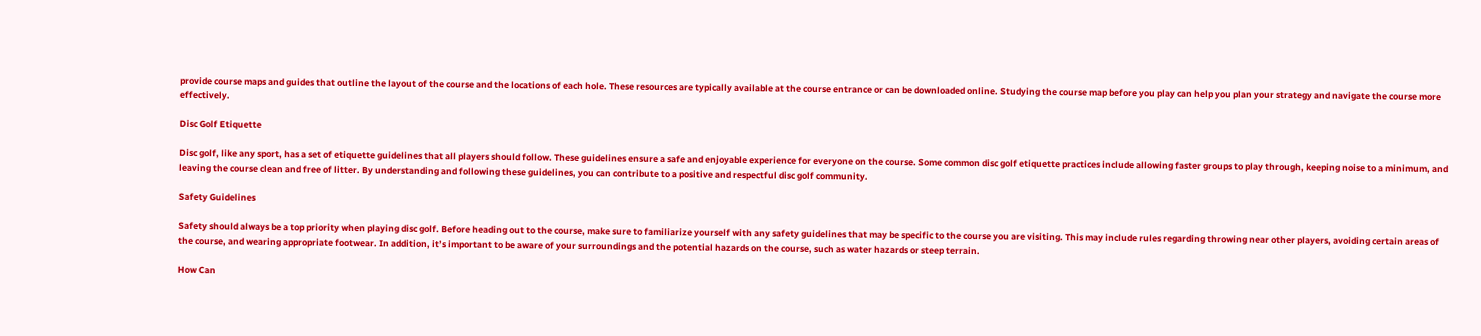provide course maps and guides that outline the layout of the course and the locations of each hole. These resources are typically available at the course entrance or can be downloaded online. Studying the course map before you play can help you plan your strategy and navigate the course more effectively.

Disc Golf Etiquette

Disc golf, like any sport, has a set of etiquette guidelines that all players should follow. These guidelines ensure a safe and enjoyable experience for everyone on the course. Some common disc golf etiquette practices include allowing faster groups to play through, keeping noise to a minimum, and leaving the course clean and free of litter. By understanding and following these guidelines, you can contribute to a positive and respectful disc golf community.

Safety Guidelines

Safety should always be a top priority when playing disc golf. Before heading out to the course, make sure to familiarize yourself with any safety guidelines that may be specific to the course you are visiting. This may include rules regarding throwing near other players, avoiding certain areas of the course, and wearing appropriate footwear. In addition, it’s important to be aware of your surroundings and the potential hazards on the course, such as water hazards or steep terrain.

How Can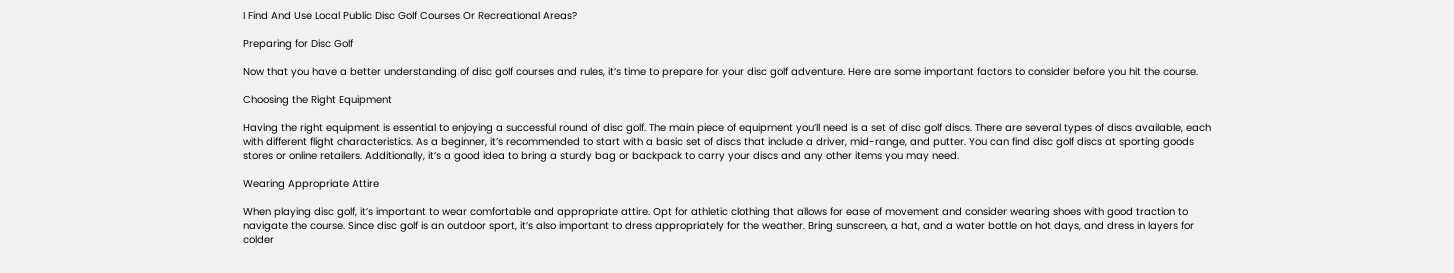I Find And Use Local Public Disc Golf Courses Or Recreational Areas?

Preparing for Disc Golf

Now that you have a better understanding of disc golf courses and rules, it’s time to prepare for your disc golf adventure. Here are some important factors to consider before you hit the course.

Choosing the Right Equipment

Having the right equipment is essential to enjoying a successful round of disc golf. The main piece of equipment you’ll need is a set of disc golf discs. There are several types of discs available, each with different flight characteristics. As a beginner, it’s recommended to start with a basic set of discs that include a driver, mid-range, and putter. You can find disc golf discs at sporting goods stores or online retailers. Additionally, it’s a good idea to bring a sturdy bag or backpack to carry your discs and any other items you may need.

Wearing Appropriate Attire

When playing disc golf, it’s important to wear comfortable and appropriate attire. Opt for athletic clothing that allows for ease of movement and consider wearing shoes with good traction to navigate the course. Since disc golf is an outdoor sport, it’s also important to dress appropriately for the weather. Bring sunscreen, a hat, and a water bottle on hot days, and dress in layers for colder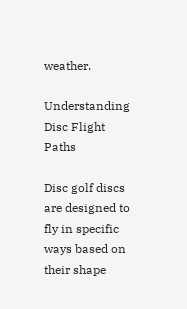weather.

Understanding Disc Flight Paths

Disc golf discs are designed to fly in specific ways based on their shape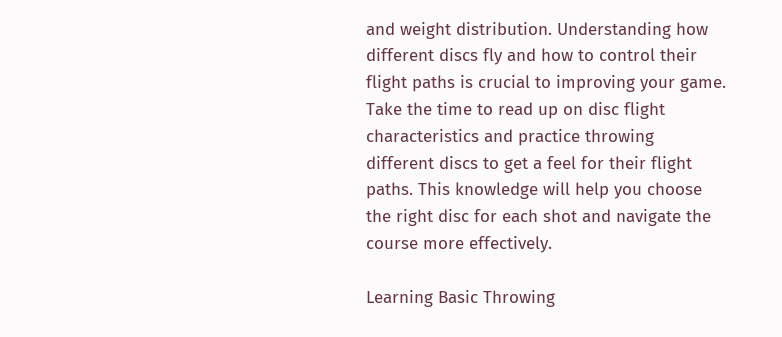and weight distribution. Understanding how different discs fly and how to control their flight paths is crucial to improving your game. Take the time to read up on disc flight characteristics and practice throwing different discs to get a feel for their flight paths. This knowledge will help you choose the right disc for each shot and navigate the course more effectively.

Learning Basic Throwing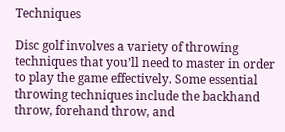Techniques

Disc golf involves a variety of throwing techniques that you’ll need to master in order to play the game effectively. Some essential throwing techniques include the backhand throw, forehand throw, and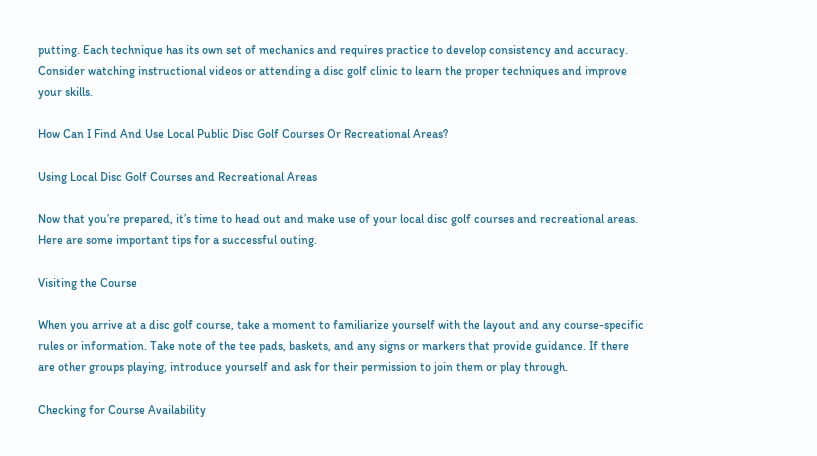putting. Each technique has its own set of mechanics and requires practice to develop consistency and accuracy. Consider watching instructional videos or attending a disc golf clinic to learn the proper techniques and improve your skills.

How Can I Find And Use Local Public Disc Golf Courses Or Recreational Areas?

Using Local Disc Golf Courses and Recreational Areas

Now that you’re prepared, it’s time to head out and make use of your local disc golf courses and recreational areas. Here are some important tips for a successful outing.

Visiting the Course

When you arrive at a disc golf course, take a moment to familiarize yourself with the layout and any course-specific rules or information. Take note of the tee pads, baskets, and any signs or markers that provide guidance. If there are other groups playing, introduce yourself and ask for their permission to join them or play through.

Checking for Course Availability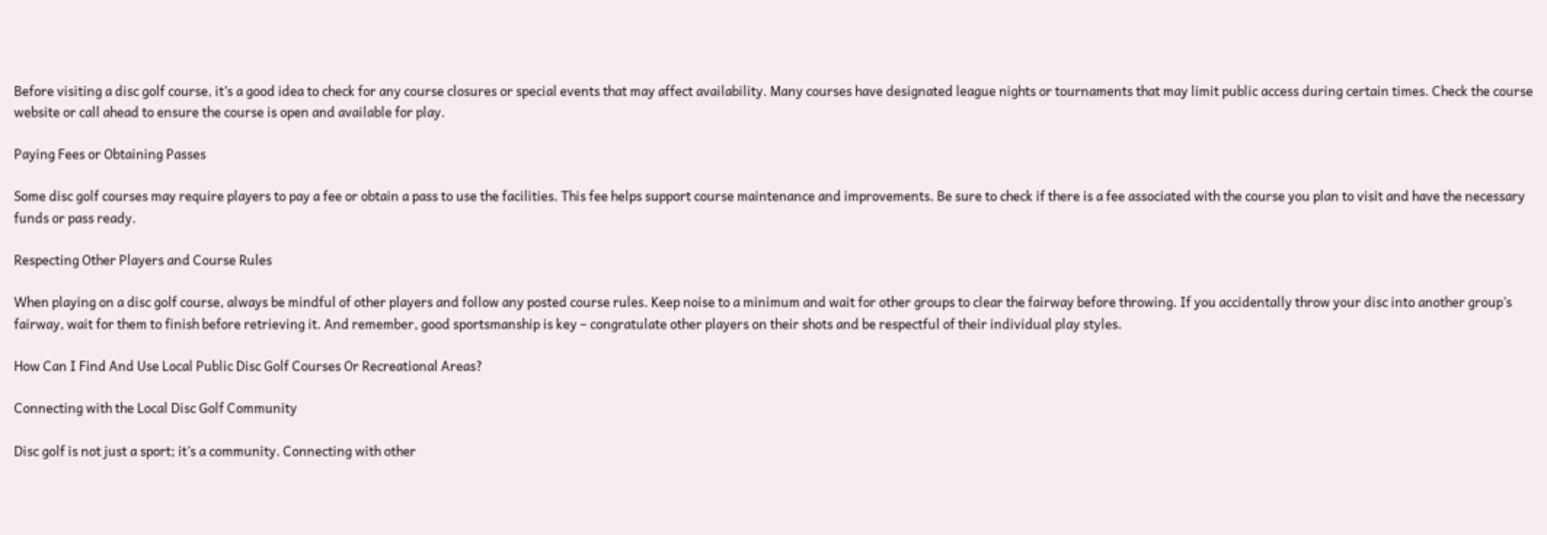Before visiting a disc golf course, it’s a good idea to check for any course closures or special events that may affect availability. Many courses have designated league nights or tournaments that may limit public access during certain times. Check the course website or call ahead to ensure the course is open and available for play.

Paying Fees or Obtaining Passes

Some disc golf courses may require players to pay a fee or obtain a pass to use the facilities. This fee helps support course maintenance and improvements. Be sure to check if there is a fee associated with the course you plan to visit and have the necessary funds or pass ready.

Respecting Other Players and Course Rules

When playing on a disc golf course, always be mindful of other players and follow any posted course rules. Keep noise to a minimum and wait for other groups to clear the fairway before throwing. If you accidentally throw your disc into another group’s fairway, wait for them to finish before retrieving it. And remember, good sportsmanship is key – congratulate other players on their shots and be respectful of their individual play styles.

How Can I Find And Use Local Public Disc Golf Courses Or Recreational Areas?

Connecting with the Local Disc Golf Community

Disc golf is not just a sport; it’s a community. Connecting with other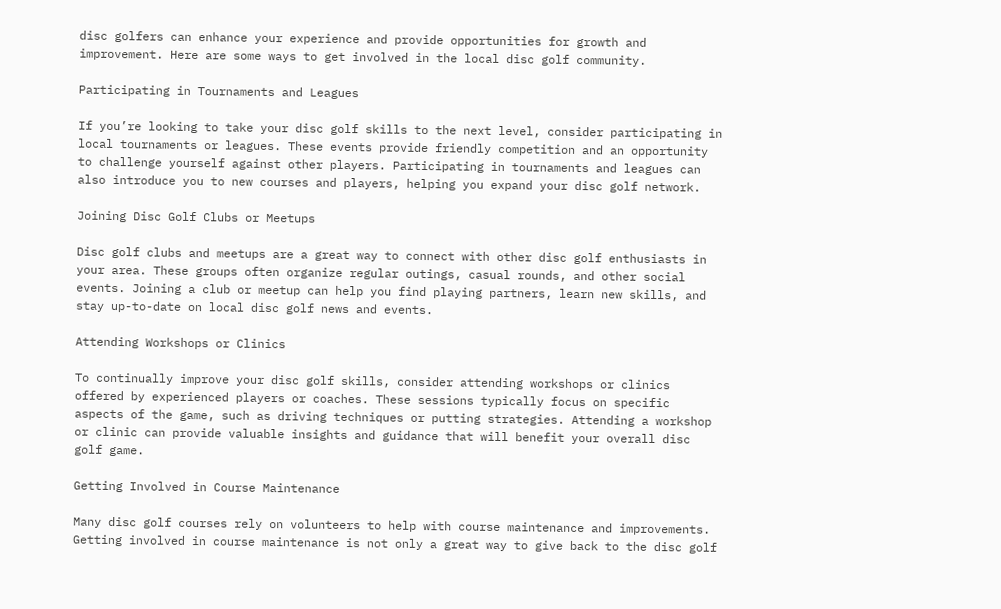disc golfers can enhance your experience and provide opportunities for growth and improvement. Here are some ways to get involved in the local disc golf community.

Participating in Tournaments and Leagues

If you’re looking to take your disc golf skills to the next level, consider participating in local tournaments or leagues. These events provide friendly competition and an opportunity to challenge yourself against other players. Participating in tournaments and leagues can also introduce you to new courses and players, helping you expand your disc golf network.

Joining Disc Golf Clubs or Meetups

Disc golf clubs and meetups are a great way to connect with other disc golf enthusiasts in your area. These groups often organize regular outings, casual rounds, and other social events. Joining a club or meetup can help you find playing partners, learn new skills, and stay up-to-date on local disc golf news and events.

Attending Workshops or Clinics

To continually improve your disc golf skills, consider attending workshops or clinics offered by experienced players or coaches. These sessions typically focus on specific aspects of the game, such as driving techniques or putting strategies. Attending a workshop or clinic can provide valuable insights and guidance that will benefit your overall disc golf game.

Getting Involved in Course Maintenance

Many disc golf courses rely on volunteers to help with course maintenance and improvements. Getting involved in course maintenance is not only a great way to give back to the disc golf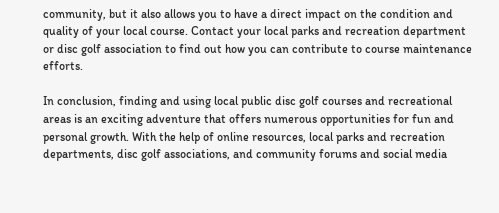community, but it also allows you to have a direct impact on the condition and quality of your local course. Contact your local parks and recreation department or disc golf association to find out how you can contribute to course maintenance efforts.

In conclusion, finding and using local public disc golf courses and recreational areas is an exciting adventure that offers numerous opportunities for fun and personal growth. With the help of online resources, local parks and recreation departments, disc golf associations, and community forums and social media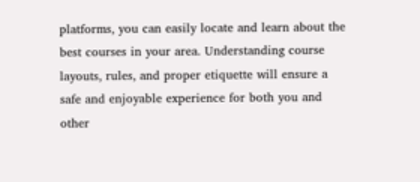platforms, you can easily locate and learn about the best courses in your area. Understanding course layouts, rules, and proper etiquette will ensure a safe and enjoyable experience for both you and other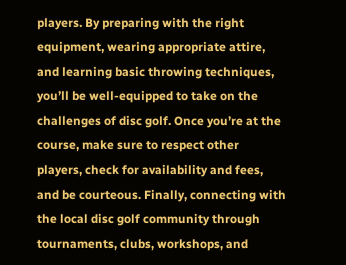players. By preparing with the right equipment, wearing appropriate attire, and learning basic throwing techniques, you’ll be well-equipped to take on the challenges of disc golf. Once you’re at the course, make sure to respect other players, check for availability and fees, and be courteous. Finally, connecting with the local disc golf community through tournaments, clubs, workshops, and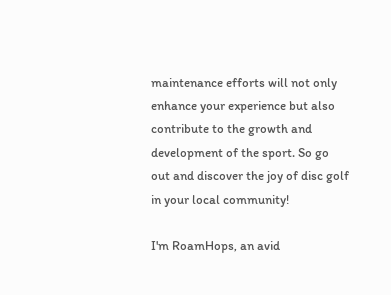maintenance efforts will not only enhance your experience but also contribute to the growth and development of the sport. So go out and discover the joy of disc golf in your local community!

I'm RoamHops, an avid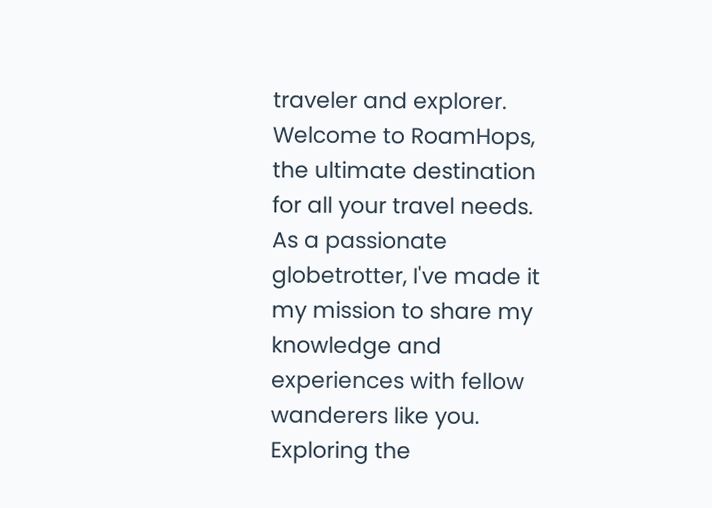traveler and explorer. Welcome to RoamHops, the ultimate destination for all your travel needs. As a passionate globetrotter, I've made it my mission to share my knowledge and experiences with fellow wanderers like you. Exploring the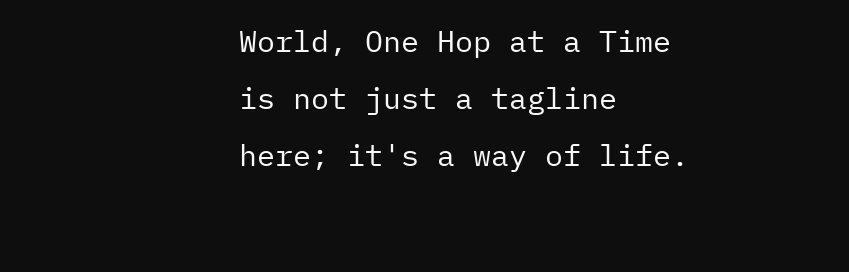World, One Hop at a Time is not just a tagline here; it's a way of life.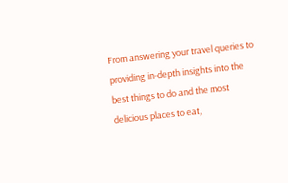From answering your travel queries to providing in-depth insights into the best things to do and the most delicious places to eat,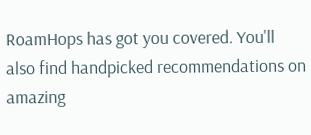RoamHops has got you covered. You'll also find handpicked recommendations on amazing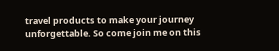travel products to make your journey unforgettable. So come join me on this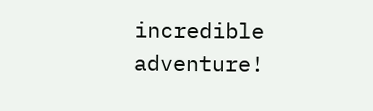incredible adventure!